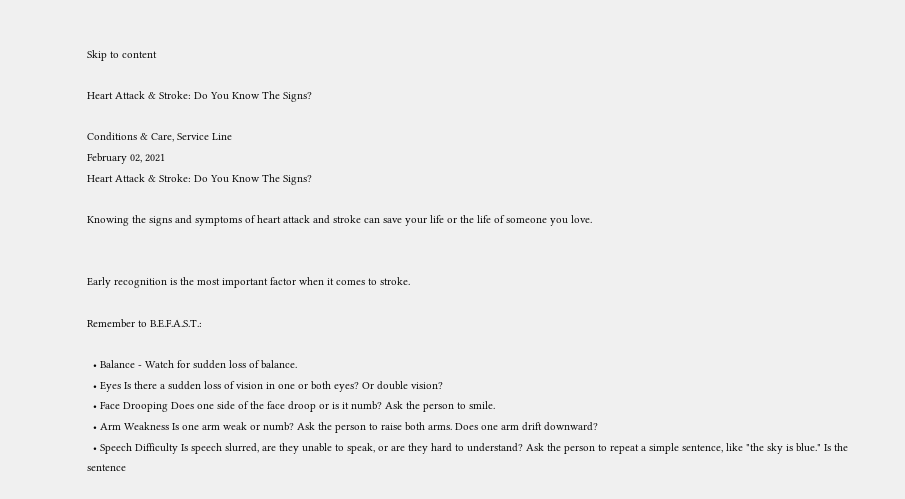Skip to content

Heart Attack & Stroke: Do You Know The Signs?

Conditions & Care, Service Line
February 02, 2021
Heart Attack & Stroke: Do You Know The Signs?

Knowing the signs and symptoms of heart attack and stroke can save your life or the life of someone you love.


Early recognition is the most important factor when it comes to stroke.

Remember to B.E.F.A.S.T.:

  • Balance - Watch for sudden loss of balance.
  • Eyes Is there a sudden loss of vision in one or both eyes? Or double vision?
  • Face Drooping Does one side of the face droop or is it numb? Ask the person to smile.
  • Arm Weakness Is one arm weak or numb? Ask the person to raise both arms. Does one arm drift downward?
  • Speech Difficulty Is speech slurred, are they unable to speak, or are they hard to understand? Ask the person to repeat a simple sentence, like "the sky is blue." Is the sentence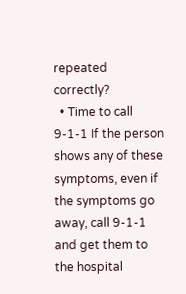repeated correctly?
  • Time to call 9-1-1 If the person shows any of these symptoms, even if the symptoms go away, call 9-1-1 and get them to the hospital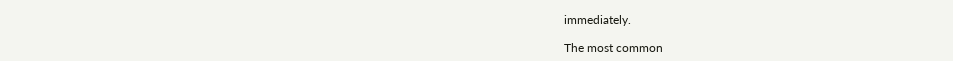immediately.

The most common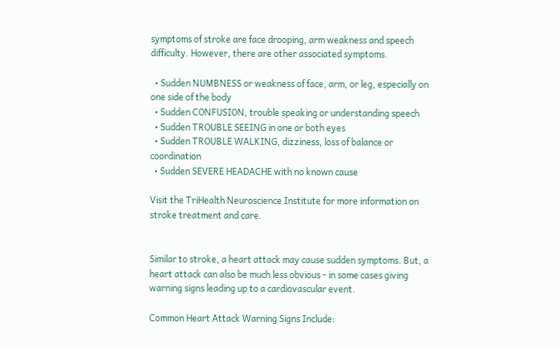symptoms of stroke are face drooping, arm weakness and speech difficulty. However, there are other associated symptoms.

  • Sudden NUMBNESS or weakness of face, arm, or leg, especially on one side of the body
  • Sudden CONFUSION, trouble speaking or understanding speech
  • Sudden TROUBLE SEEING in one or both eyes
  • Sudden TROUBLE WALKING, dizziness, loss of balance or coordination
  • Sudden SEVERE HEADACHE with no known cause

Visit the TriHealth Neuroscience Institute for more information on stroke treatment and care.


Similar to stroke, a heart attack may cause sudden symptoms. But, a heart attack can also be much less obvious - in some cases giving warning signs leading up to a cardiovascular event.

Common Heart Attack Warning Signs Include: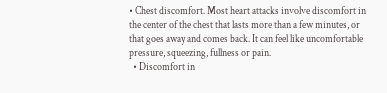• Chest discomfort. Most heart attacks involve discomfort in the center of the chest that lasts more than a few minutes, or that goes away and comes back. It can feel like uncomfortable pressure, squeezing, fullness or pain.
  • Discomfort in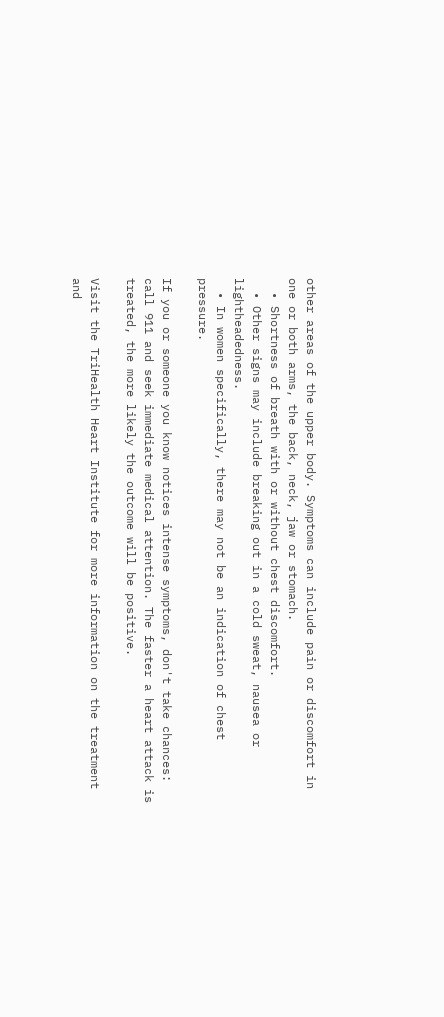other areas of the upper body. Symptoms can include pain or discomfort in one or both arms, the back, neck, jaw or stomach.
  • Shortness of breath with or without chest discomfort.
  • Other signs may include breaking out in a cold sweat, nausea or lightheadedness.
  • In women specifically, there may not be an indication of chest pressure.

If you or someone you know notices intense symptoms, don't take chances: call 911 and seek immediate medical attention. The faster a heart attack is treated, the more likely the outcome will be positive.

Visit the TriHealth Heart Institute for more information on the treatment and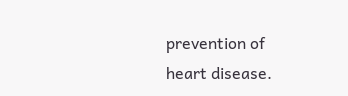prevention of heart disease.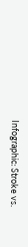Infographic: Stroke vs.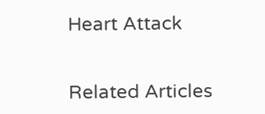Heart Attack


Related Articles